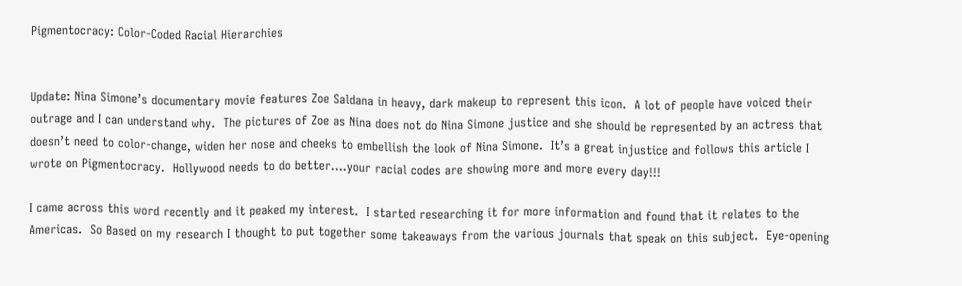Pigmentocracy: Color-Coded Racial Hierarchies


Update: Nina Simone’s documentary movie features Zoe Saldana in heavy, dark makeup to represent this icon.  A lot of people have voiced their outrage and I can understand why.  The pictures of Zoe as Nina does not do Nina Simone justice and she should be represented by an actress that doesn’t need to color-change, widen her nose and cheeks to embellish the look of Nina Simone.  It’s a great injustice and follows this article I wrote on Pigmentocracy.  Hollywood needs to do better….your racial codes are showing more and more every day!!!

I came across this word recently and it peaked my interest.  I started researching it for more information and found that it relates to the Americas.  So Based on my research I thought to put together some takeaways from the various journals that speak on this subject.  Eye-opening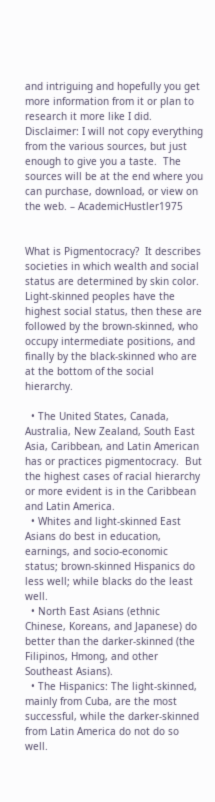and intriguing and hopefully you get more information from it or plan to research it more like I did.  Disclaimer: I will not copy everything from the various sources, but just enough to give you a taste.  The sources will be at the end where you can purchase, download, or view on the web. – AcademicHustler1975


What is Pigmentocracy?  It describes societies in which wealth and social status are determined by skin color. Light-skinned peoples have the highest social status, then these are followed by the brown-skinned, who occupy intermediate positions, and finally by the black-skinned who are at the bottom of the social hierarchy.

  • The United States, Canada, Australia, New Zealand, South East Asia, Caribbean, and Latin American has or practices pigmentocracy.  But the highest cases of racial hierarchy or more evident is in the Caribbean and Latin America.
  • Whites and light-skinned East Asians do best in education, earnings, and socio-economic status; brown-skinned Hispanics do less well; while blacks do the least well.
  • North East Asians (ethnic Chinese, Koreans, and Japanese) do better than the darker-skinned (the Filipinos, Hmong, and other Southeast Asians).
  • The Hispanics: The light-skinned, mainly from Cuba, are the most successful, while the darker-skinned from Latin America do not do so well.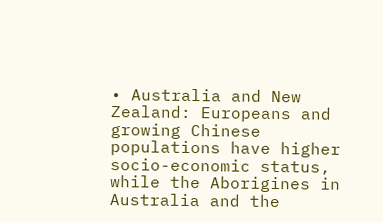• Australia and New Zealand: Europeans and growing Chinese populations have higher socio-economic status, while the Aborigines in Australia and the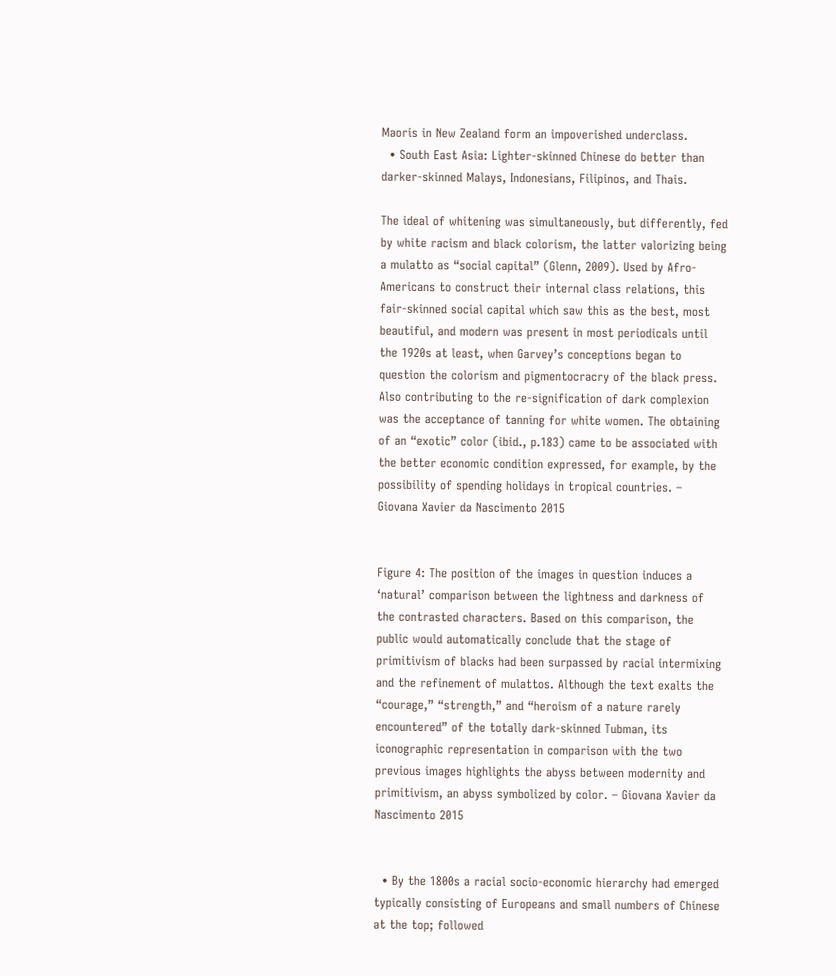Maoris in New Zealand form an impoverished underclass.
  • South East Asia: Lighter-skinned Chinese do better than darker-skinned Malays, Indonesians, Filipinos, and Thais.

The ideal of whitening was simultaneously, but differently, fed by white racism and black colorism, the latter valorizing being a mulatto as “social capital” (Glenn, 2009). Used by Afro-Americans to construct their internal class relations, this fair-skinned social capital which saw this as the best, most beautiful, and modern was present in most periodicals until the 1920s at least, when Garvey’s conceptions began to question the colorism and pigmentocracry of the black press. Also contributing to the re-signification of dark complexion was the acceptance of tanning for white women. The obtaining of an “exotic” color (ibid., p.183) came to be associated with the better economic condition expressed, for example, by the possibility of spending holidays in tropical countries. – Giovana Xavier da Nascimento 2015


Figure 4: The position of the images in question induces a ‘natural’ comparison between the lightness and darkness of the contrasted characters. Based on this comparison, the public would automatically conclude that the stage of primitivism of blacks had been surpassed by racial intermixing and the refinement of mulattos. Although the text exalts the “courage,” “strength,” and “heroism of a nature rarely encountered” of the totally dark-skinned Tubman, its iconographic representation in comparison with the two previous images highlights the abyss between modernity and primitivism, an abyss symbolized by color. – Giovana Xavier da Nascimento 2015


  • By the 1800s a racial socio-economic hierarchy had emerged typically consisting of Europeans and small numbers of Chinese at the top; followed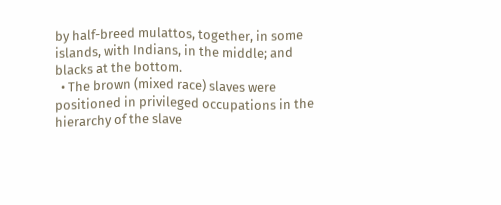by half-breed mulattos, together, in some islands, with Indians, in the middle; and blacks at the bottom.
  • The brown (mixed race) slaves were positioned in privileged occupations in the hierarchy of the slave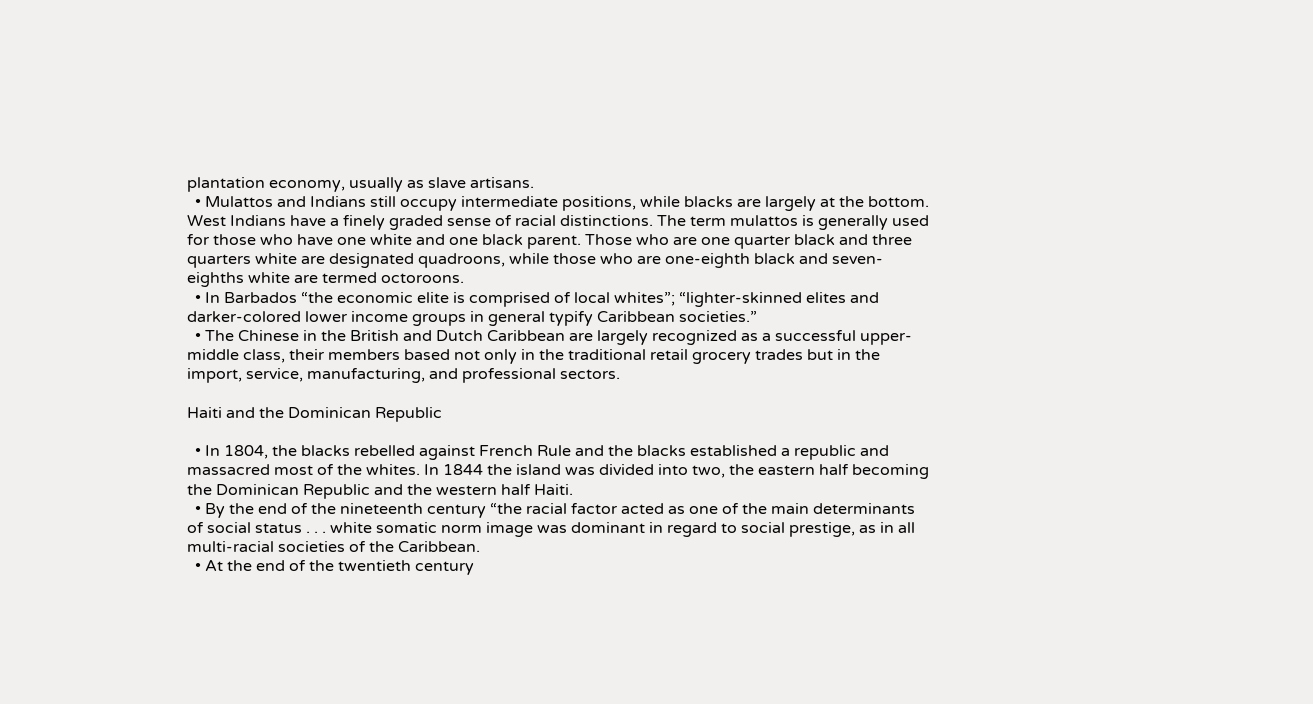plantation economy, usually as slave artisans.
  • Mulattos and Indians still occupy intermediate positions, while blacks are largely at the bottom. West Indians have a finely graded sense of racial distinctions. The term mulattos is generally used for those who have one white and one black parent. Those who are one quarter black and three quarters white are designated quadroons, while those who are one-eighth black and seven-eighths white are termed octoroons.
  • In Barbados “the economic elite is comprised of local whites”; “lighter-skinned elites and darker-colored lower income groups in general typify Caribbean societies.”
  • The Chinese in the British and Dutch Caribbean are largely recognized as a successful upper-middle class, their members based not only in the traditional retail grocery trades but in the import, service, manufacturing, and professional sectors.

Haiti and the Dominican Republic

  • In 1804, the blacks rebelled against French Rule and the blacks established a republic and massacred most of the whites. In 1844 the island was divided into two, the eastern half becoming the Dominican Republic and the western half Haiti.
  • By the end of the nineteenth century “the racial factor acted as one of the main determinants of social status . . . white somatic norm image was dominant in regard to social prestige, as in all multi-racial societies of the Caribbean.
  • At the end of the twentieth century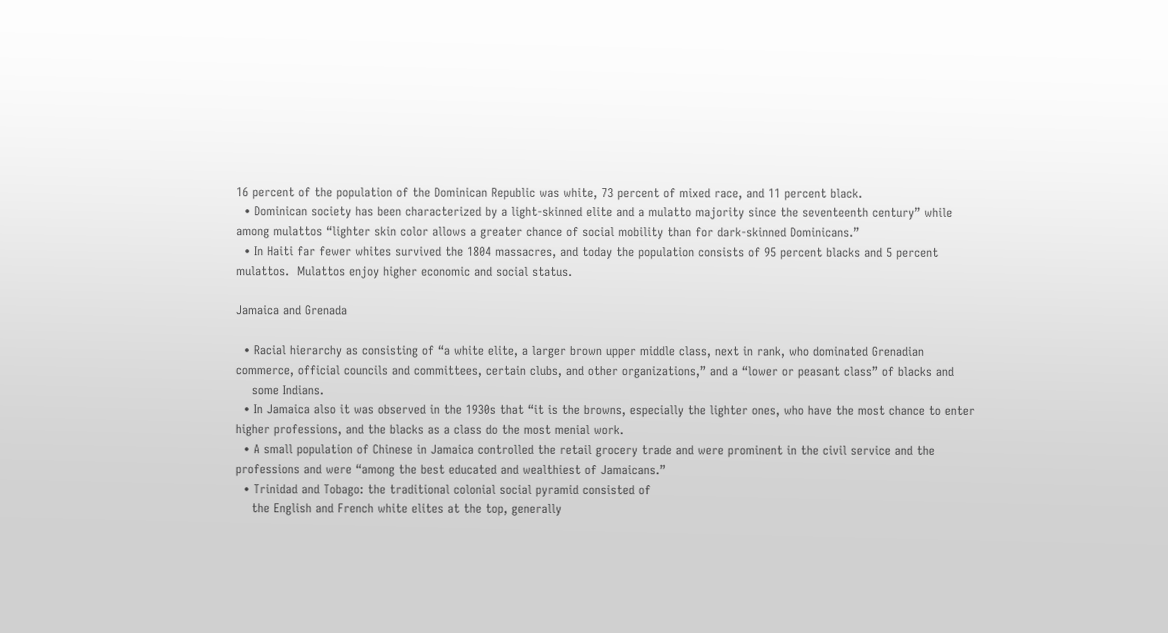16 percent of the population of the Dominican Republic was white, 73 percent of mixed race, and 11 percent black.
  • Dominican society has been characterized by a light-skinned elite and a mulatto majority since the seventeenth century” while among mulattos “lighter skin color allows a greater chance of social mobility than for dark-skinned Dominicans.”
  • In Haiti far fewer whites survived the 1804 massacres, and today the population consists of 95 percent blacks and 5 percent mulattos.  Mulattos enjoy higher economic and social status.

Jamaica and Grenada

  • Racial hierarchy as consisting of “a white elite, a larger brown upper middle class, next in rank, who dominated Grenadian commerce, official councils and committees, certain clubs, and other organizations,” and a “lower or peasant class” of blacks and
    some Indians.
  • In Jamaica also it was observed in the 1930s that “it is the browns, especially the lighter ones, who have the most chance to enter higher professions, and the blacks as a class do the most menial work.
  • A small population of Chinese in Jamaica controlled the retail grocery trade and were prominent in the civil service and the professions and were “among the best educated and wealthiest of Jamaicans.”
  • Trinidad and Tobago: the traditional colonial social pyramid consisted of
    the English and French white elites at the top, generally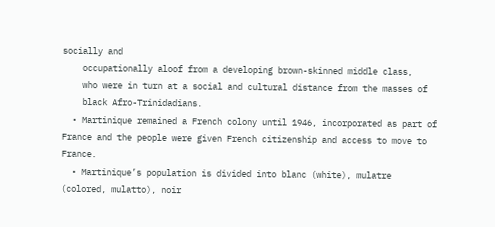socially and
    occupationally aloof from a developing brown-skinned middle class,
    who were in turn at a social and cultural distance from the masses of
    black Afro-Trinidadians.
  • Martinique remained a French colony until 1946, incorporated as part of France and the people were given French citizenship and access to move to France.
  • Martinique’s population is divided into blanc (white), mulatre (colored, mulatto), noir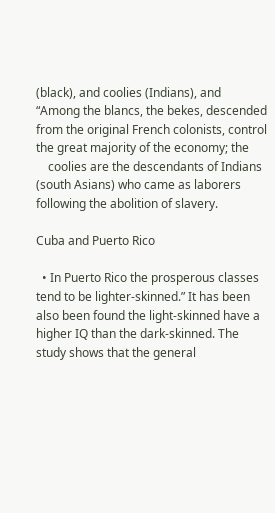(black), and coolies (Indians), and “Among the blancs, the bekes, descended from the original French colonists, control the great majority of the economy; the
    coolies are the descendants of Indians (south Asians) who came as laborers following the abolition of slavery.

Cuba and Puerto Rico

  • In Puerto Rico the prosperous classes tend to be lighter-skinned.” It has been also been found the light-skinned have a higher IQ than the dark-skinned. The study shows that the general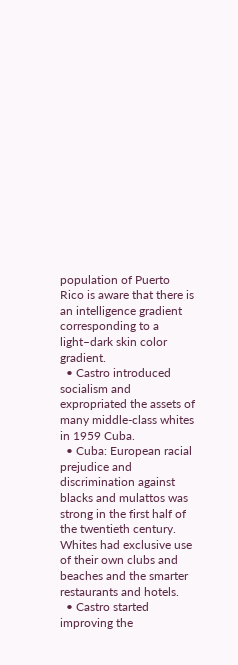population of Puerto Rico is aware that there is an intelligence gradient corresponding to a light–dark skin color gradient.
  • Castro introduced socialism and expropriated the assets of many middle-class whites in 1959 Cuba.
  • Cuba: European racial prejudice and discrimination against blacks and mulattos was strong in the first half of the twentieth century. Whites had exclusive use of their own clubs and beaches and the smarter restaurants and hotels.
  • Castro started improving the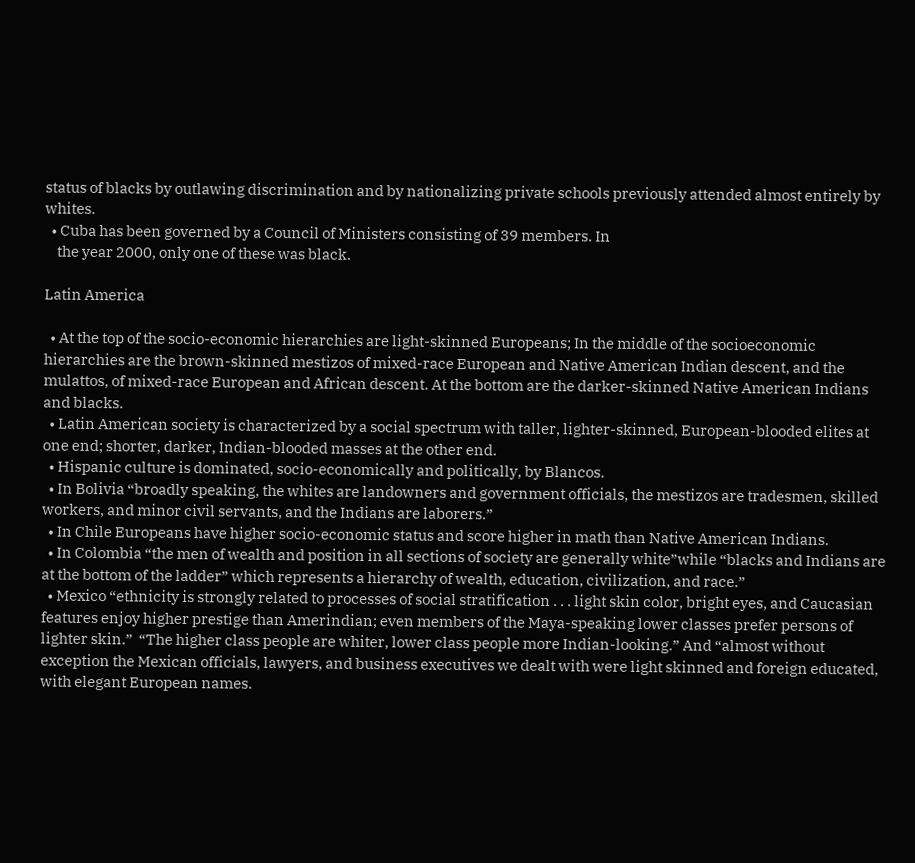status of blacks by outlawing discrimination and by nationalizing private schools previously attended almost entirely by whites.
  • Cuba has been governed by a Council of Ministers consisting of 39 members. In
    the year 2000, only one of these was black.

Latin America

  • At the top of the socio-economic hierarchies are light-skinned Europeans; In the middle of the socioeconomic hierarchies are the brown-skinned mestizos of mixed-race European and Native American Indian descent, and the mulattos, of mixed-race European and African descent. At the bottom are the darker-skinned Native American Indians and blacks.
  • Latin American society is characterized by a social spectrum with taller, lighter-skinned, European-blooded elites at one end; shorter, darker, Indian-blooded masses at the other end.
  • Hispanic culture is dominated, socio-economically and politically, by Blancos.
  • In Bolivia “broadly speaking, the whites are landowners and government officials, the mestizos are tradesmen, skilled workers, and minor civil servants, and the Indians are laborers.”
  • In Chile Europeans have higher socio-economic status and score higher in math than Native American Indians.
  • In Colombia “the men of wealth and position in all sections of society are generally white”while “blacks and Indians are at the bottom of the ladder” which represents a hierarchy of wealth, education, civilization, and race.”
  • Mexico “ethnicity is strongly related to processes of social stratification . . . light skin color, bright eyes, and Caucasian features enjoy higher prestige than Amerindian; even members of the Maya-speaking lower classes prefer persons of lighter skin.”  “The higher class people are whiter, lower class people more Indian-looking.” And “almost without exception the Mexican officials, lawyers, and business executives we dealt with were light skinned and foreign educated, with elegant European names.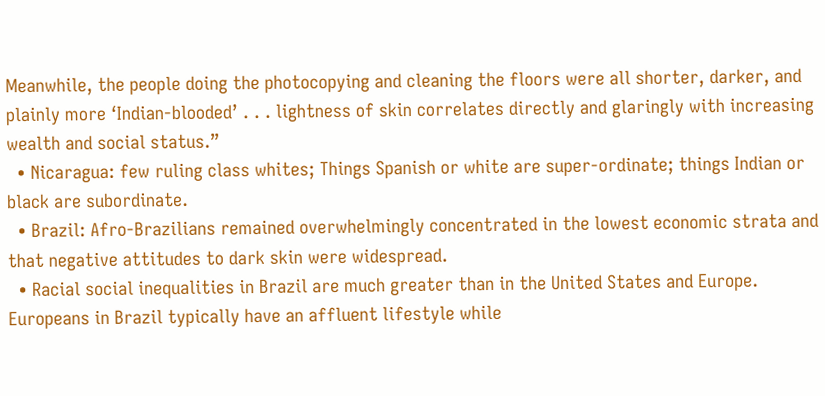Meanwhile, the people doing the photocopying and cleaning the floors were all shorter, darker, and plainly more ‘Indian-blooded’ . . . lightness of skin correlates directly and glaringly with increasing wealth and social status.”
  • Nicaragua: few ruling class whites; Things Spanish or white are super-ordinate; things Indian or black are subordinate.
  • Brazil: Afro-Brazilians remained overwhelmingly concentrated in the lowest economic strata and that negative attitudes to dark skin were widespread.
  • Racial social inequalities in Brazil are much greater than in the United States and Europe. Europeans in Brazil typically have an affluent lifestyle while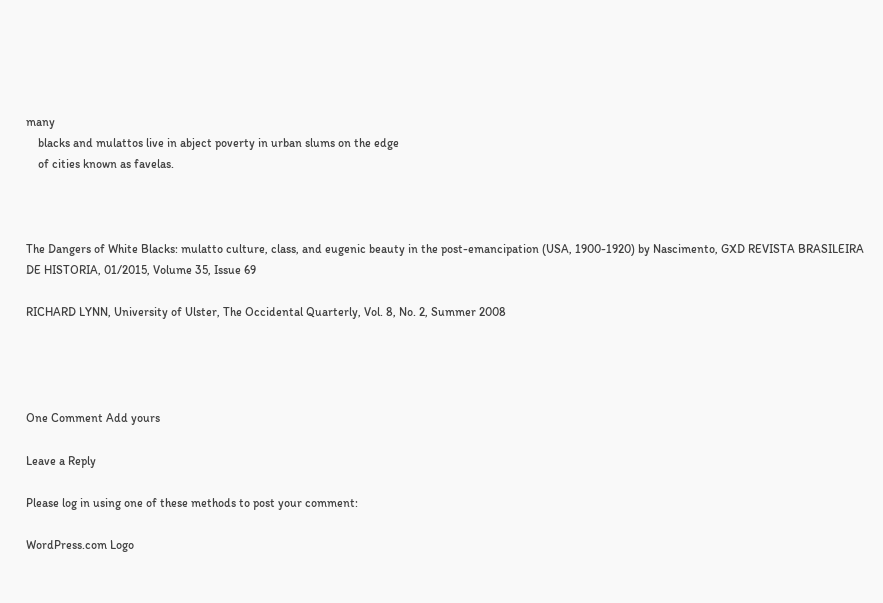many
    blacks and mulattos live in abject poverty in urban slums on the edge
    of cities known as favelas.



The Dangers of White Blacks: mulatto culture, class, and eugenic beauty in the post-emancipation (USA, 1900-1920) by Nascimento, GXD REVISTA BRASILEIRA DE HISTORIA, 01/2015, Volume 35, Issue 69

RICHARD LYNN, University of Ulster, The Occidental Quarterly, Vol. 8, No. 2, Summer 2008




One Comment Add yours

Leave a Reply

Please log in using one of these methods to post your comment:

WordPress.com Logo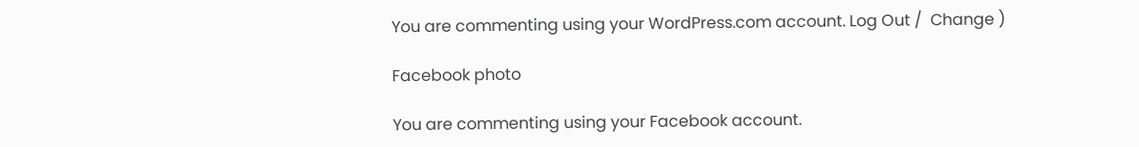You are commenting using your WordPress.com account. Log Out /  Change )

Facebook photo

You are commenting using your Facebook account.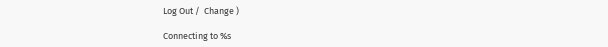Log Out /  Change )

Connecting to %s